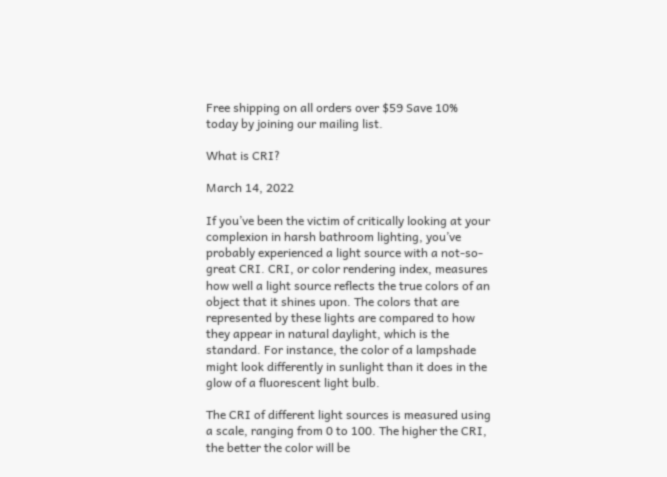Free shipping on all orders over $59 Save 10% today by joining our mailing list.

What is CRI?

March 14, 2022

If you’ve been the victim of critically looking at your complexion in harsh bathroom lighting, you’ve probably experienced a light source with a not-so-great CRI. CRI, or color rendering index, measures how well a light source reflects the true colors of an object that it shines upon. The colors that are represented by these lights are compared to how they appear in natural daylight, which is the standard. For instance, the color of a lampshade might look differently in sunlight than it does in the glow of a fluorescent light bulb.

The CRI of different light sources is measured using a scale, ranging from 0 to 100. The higher the CRI, the better the color will be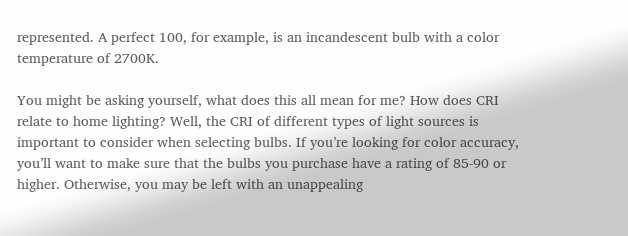represented. A perfect 100, for example, is an incandescent bulb with a color temperature of 2700K.

You might be asking yourself, what does this all mean for me? How does CRI relate to home lighting? Well, the CRI of different types of light sources is important to consider when selecting bulbs. If you’re looking for color accuracy, you’ll want to make sure that the bulbs you purchase have a rating of 85-90 or higher. Otherwise, you may be left with an unappealing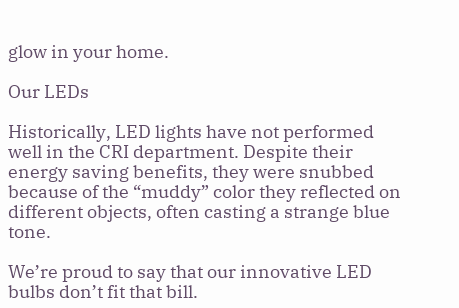glow in your home.

Our LEDs

Historically, LED lights have not performed well in the CRI department. Despite their energy saving benefits, they were snubbed because of the “muddy” color they reflected on different objects, often casting a strange blue tone.

We’re proud to say that our innovative LED bulbs don’t fit that bill.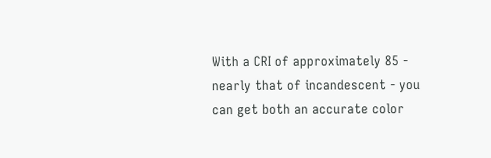With a CRI of approximately 85 - nearly that of incandescent - you can get both an accurate color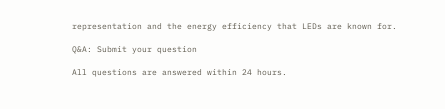representation and the energy efficiency that LEDs are known for.

Q&A: Submit your question

All questions are answered within 24 hours.